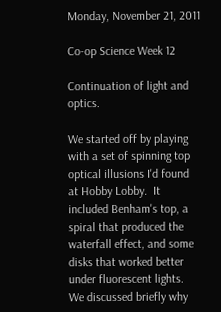Monday, November 21, 2011

Co-op Science Week 12

Continuation of light and optics.

We started off by playing with a set of spinning top optical illusions I'd found at Hobby Lobby.  It included Benham's top, a spiral that produced the waterfall effect, and some disks that worked better under fluorescent lights.  We discussed briefly why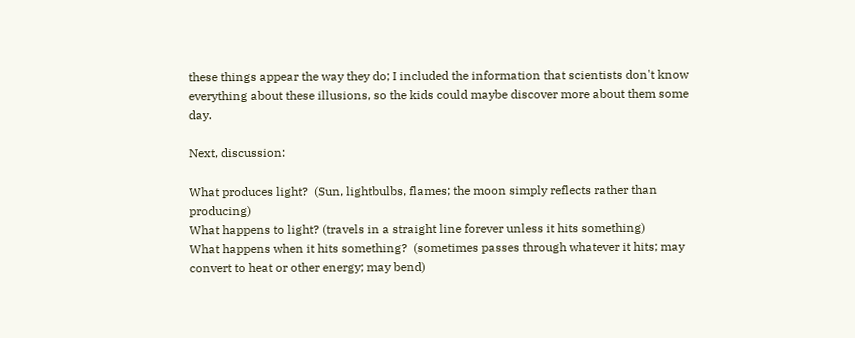these things appear the way they do; I included the information that scientists don't know everything about these illusions, so the kids could maybe discover more about them some day.

Next, discussion:

What produces light?  (Sun, lightbulbs, flames; the moon simply reflects rather than producing)
What happens to light? (travels in a straight line forever unless it hits something)
What happens when it hits something?  (sometimes passes through whatever it hits; may convert to heat or other energy; may bend)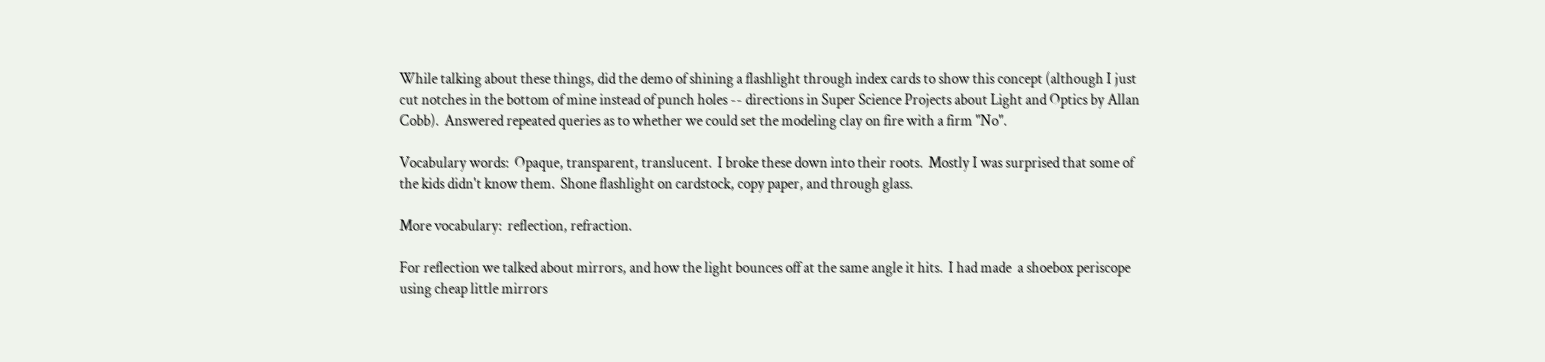While talking about these things, did the demo of shining a flashlight through index cards to show this concept (although I just cut notches in the bottom of mine instead of punch holes -- directions in Super Science Projects about Light and Optics by Allan Cobb).  Answered repeated queries as to whether we could set the modeling clay on fire with a firm "No".

Vocabulary words:  Opaque, transparent, translucent.  I broke these down into their roots.  Mostly I was surprised that some of the kids didn't know them.  Shone flashlight on cardstock, copy paper, and through glass.

More vocabulary:  reflection, refraction.

For reflection we talked about mirrors, and how the light bounces off at the same angle it hits.  I had made  a shoebox periscope using cheap little mirrors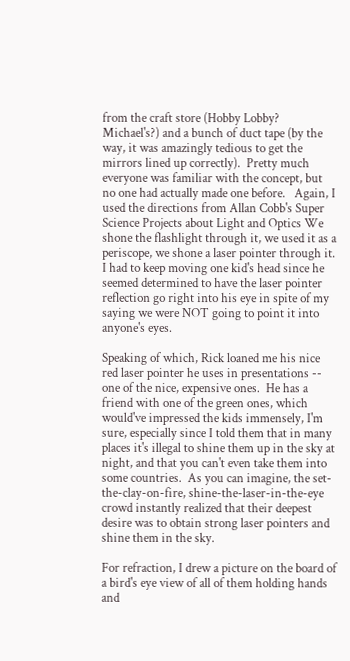from the craft store (Hobby Lobby?  Michael's?) and a bunch of duct tape (by the way, it was amazingly tedious to get the mirrors lined up correctly).  Pretty much everyone was familiar with the concept, but no one had actually made one before.   Again, I used the directions from Allan Cobb's Super Science Projects about Light and Optics We shone the flashlight through it, we used it as a periscope, we shone a laser pointer through it.  I had to keep moving one kid's head since he seemed determined to have the laser pointer reflection go right into his eye in spite of my saying we were NOT going to point it into anyone's eyes.

Speaking of which, Rick loaned me his nice red laser pointer he uses in presentations -- one of the nice, expensive ones.  He has a friend with one of the green ones, which would've impressed the kids immensely, I'm sure, especially since I told them that in many places it's illegal to shine them up in the sky at night, and that you can't even take them into some countries.  As you can imagine, the set-the-clay-on-fire, shine-the-laser-in-the-eye crowd instantly realized that their deepest desire was to obtain strong laser pointers and shine them in the sky.

For refraction, I drew a picture on the board of a bird's eye view of all of them holding hands and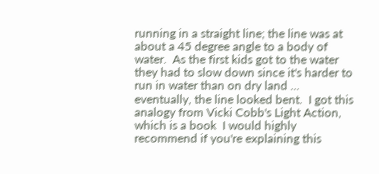running in a straight line; the line was at about a 45 degree angle to a body of water.  As the first kids got to the water they had to slow down since it's harder to run in water than on dry land ... eventually, the line looked bent.  I got this analogy from Vicki Cobb's Light Action, which is a book  I would highly recommend if you're explaining this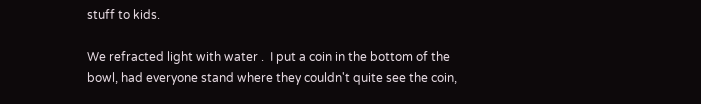stuff to kids.

We refracted light with water .  I put a coin in the bottom of the bowl, had everyone stand where they couldn't quite see the coin,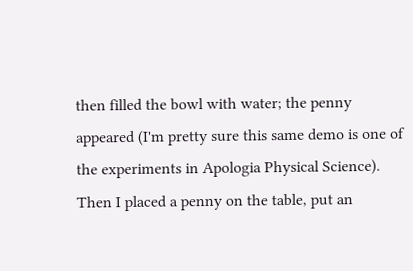then filled the bowl with water; the penny appeared (I'm pretty sure this same demo is one of the experiments in Apologia Physical Science).  Then I placed a penny on the table, put an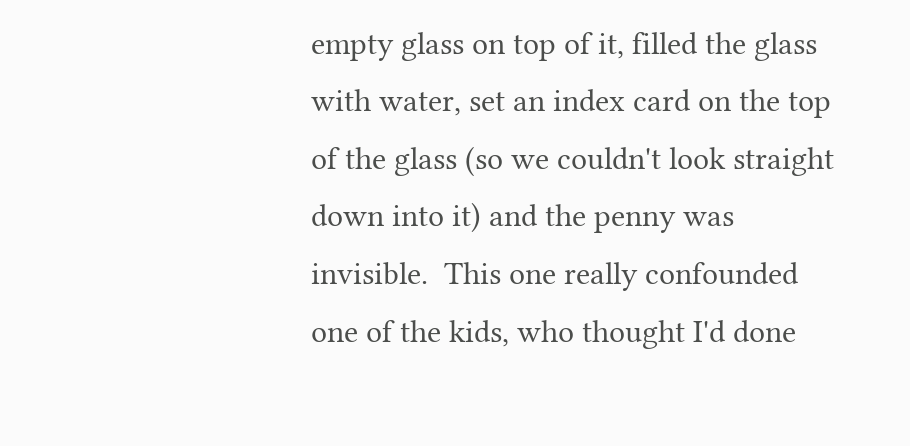empty glass on top of it, filled the glass with water, set an index card on the top of the glass (so we couldn't look straight down into it) and the penny was invisible.  This one really confounded one of the kids, who thought I'd done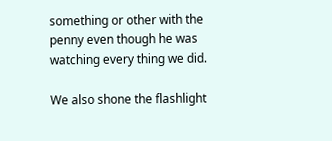something or other with the penny even though he was watching every thing we did.

We also shone the flashlight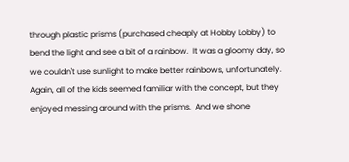through plastic prisms (purchased cheaply at Hobby Lobby) to bend the light and see a bit of a rainbow.  It was a gloomy day, so we couldn't use sunlight to make better rainbows, unfortunately.  Again, all of the kids seemed familiar with the concept, but they enjoyed messing around with the prisms.  And we shone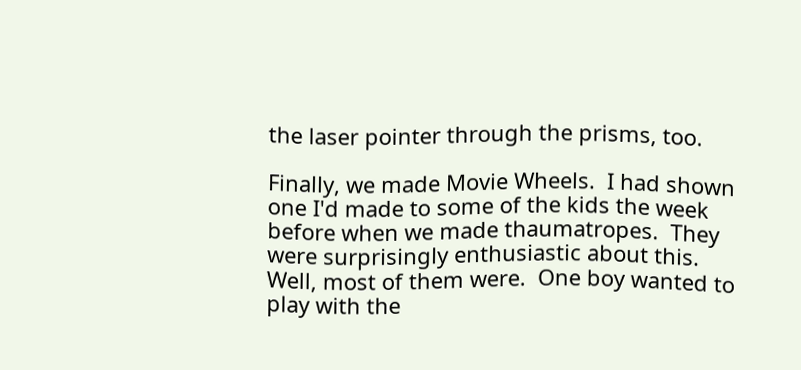the laser pointer through the prisms, too.

Finally, we made Movie Wheels.  I had shown one I'd made to some of the kids the week before when we made thaumatropes.  They were surprisingly enthusiastic about this.  Well, most of them were.  One boy wanted to play with the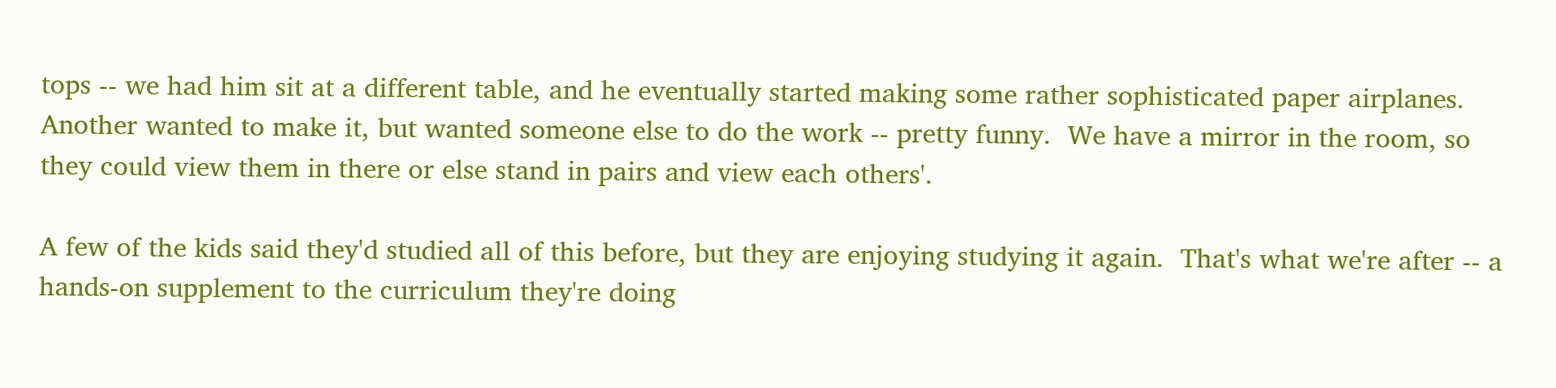tops -- we had him sit at a different table, and he eventually started making some rather sophisticated paper airplanes.  Another wanted to make it, but wanted someone else to do the work -- pretty funny.  We have a mirror in the room, so they could view them in there or else stand in pairs and view each others'.

A few of the kids said they'd studied all of this before, but they are enjoying studying it again.  That's what we're after -- a hands-on supplement to the curriculum they're doing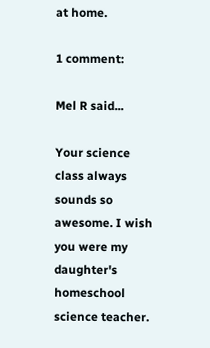at home.

1 comment:

Mel R said...

Your science class always sounds so awesome. I wish you were my daughter's homeschool science teacher.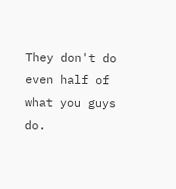They don't do even half of what you guys do.